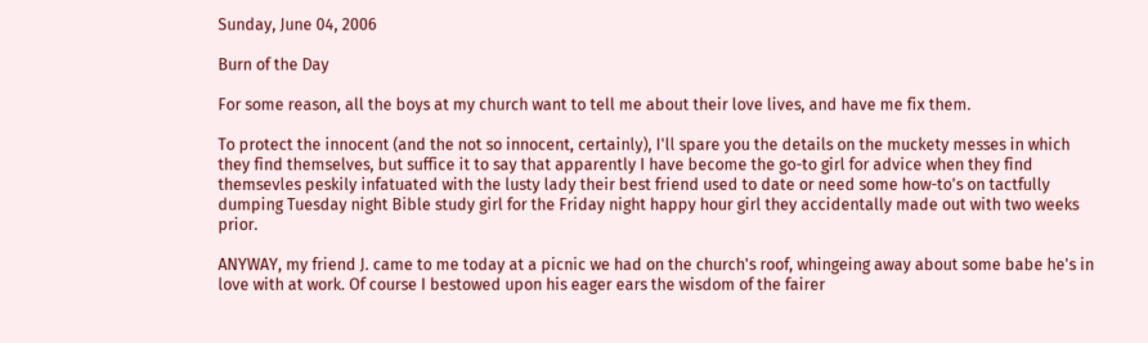Sunday, June 04, 2006

Burn of the Day

For some reason, all the boys at my church want to tell me about their love lives, and have me fix them.

To protect the innocent (and the not so innocent, certainly), I'll spare you the details on the muckety messes in which they find themselves, but suffice it to say that apparently I have become the go-to girl for advice when they find themsevles peskily infatuated with the lusty lady their best friend used to date or need some how-to's on tactfully dumping Tuesday night Bible study girl for the Friday night happy hour girl they accidentally made out with two weeks prior.

ANYWAY, my friend J. came to me today at a picnic we had on the church's roof, whingeing away about some babe he's in love with at work. Of course I bestowed upon his eager ears the wisdom of the fairer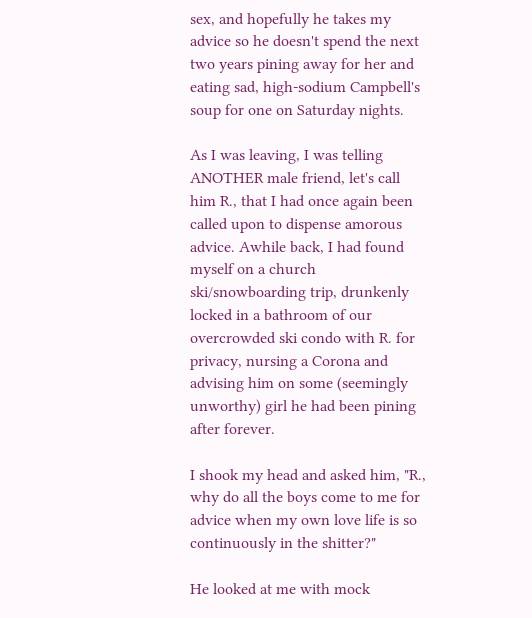sex, and hopefully he takes my advice so he doesn't spend the next two years pining away for her and eating sad, high-sodium Campbell's soup for one on Saturday nights.

As I was leaving, I was telling ANOTHER male friend, let's call him R., that I had once again been called upon to dispense amorous advice. Awhile back, I had found myself on a church ski/snowboarding trip, drunkenly locked in a bathroom of our overcrowded ski condo with R. for privacy, nursing a Corona and advising him on some (seemingly unworthy) girl he had been pining after forever.

I shook my head and asked him, "R., why do all the boys come to me for advice when my own love life is so continuously in the shitter?"

He looked at me with mock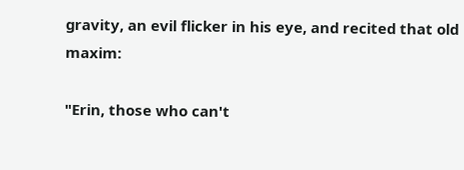gravity, an evil flicker in his eye, and recited that old maxim:

"Erin, those who can't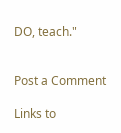DO, teach."


Post a Comment

Links to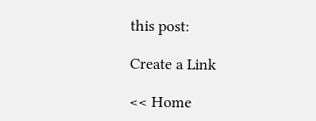this post:

Create a Link

<< Home